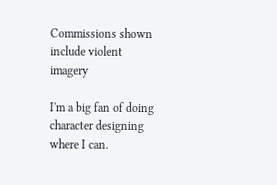Commissions shown include violent imagery

I'm a big fan of doing character designing where I can.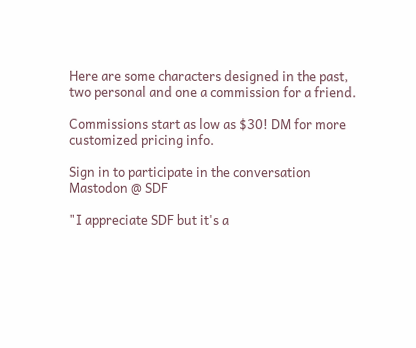Here are some characters designed in the past, two personal and one a commission for a friend.

Commissions start as low as $30! DM for more customized pricing info.

Sign in to participate in the conversation
Mastodon @ SDF

"I appreciate SDF but it's a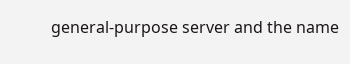general-purpose server and the name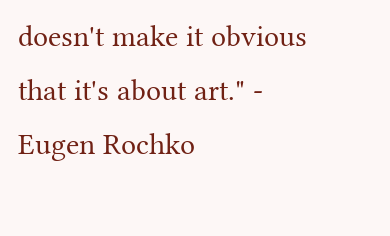doesn't make it obvious that it's about art." - Eugen Rochko